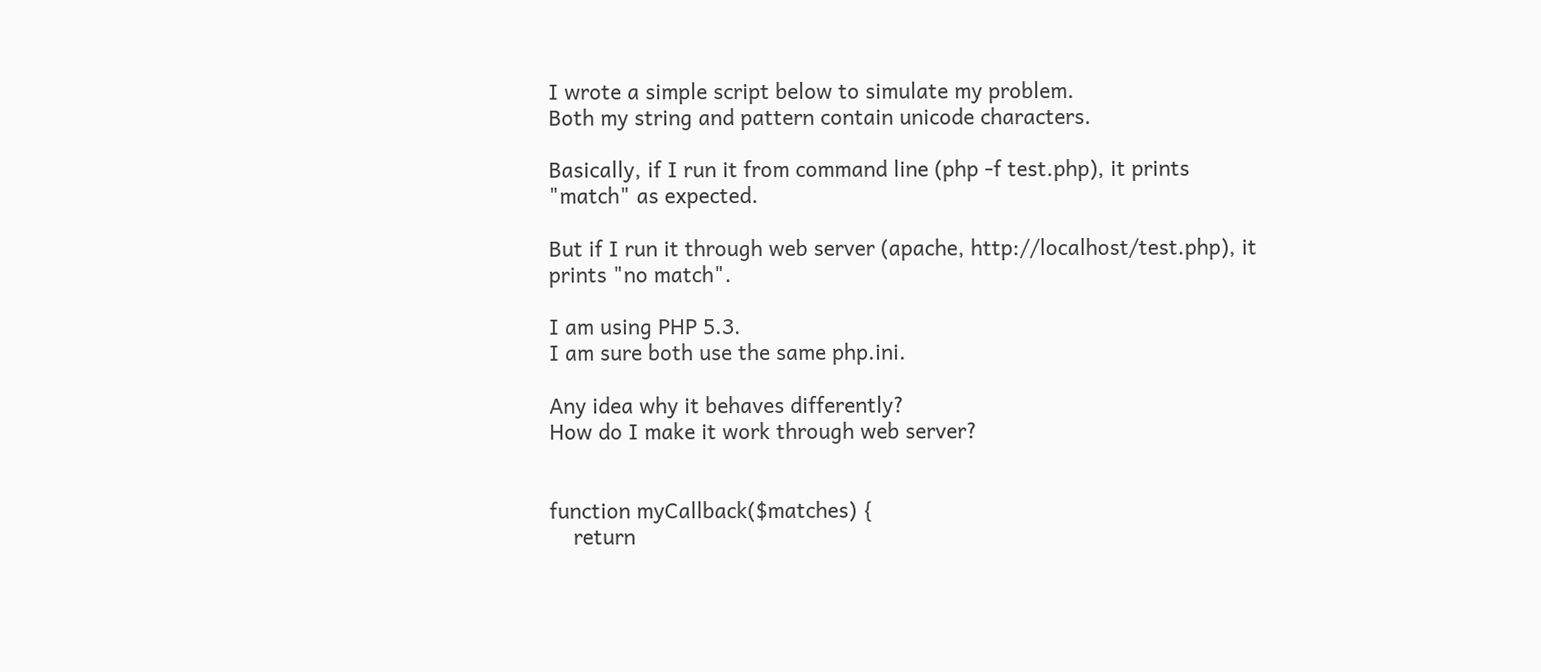I wrote a simple script below to simulate my problem.
Both my string and pattern contain unicode characters.

Basically, if I run it from command line (php -f test.php), it prints
"match" as expected.

But if I run it through web server (apache, http://localhost/test.php), it
prints "no match".

I am using PHP 5.3.
I am sure both use the same php.ini.

Any idea why it behaves differently?
How do I make it work through web server?


function myCallback($matches) {
    return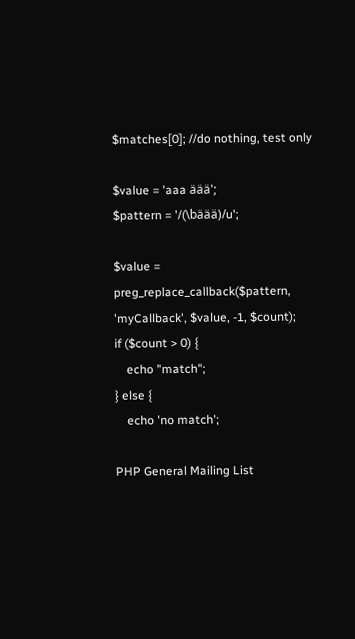$matches[0]; //do nothing, test only

$value = 'aaa äää';
$pattern = '/(\bäää)/u';

$value = preg_replace_callback($pattern, 'myCallback', $value, -1, $count);
if ($count > 0) {
    echo "match";
} else {
    echo 'no match';

PHP General Mailing List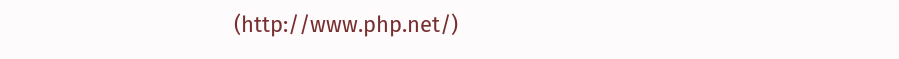(http://www.php.net/)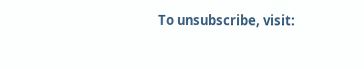To unsubscribe, visit: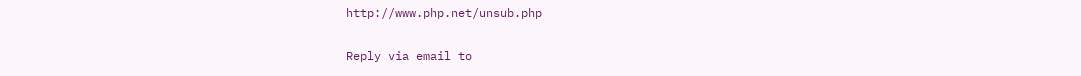http://www.php.net/unsub.php

Reply via email to